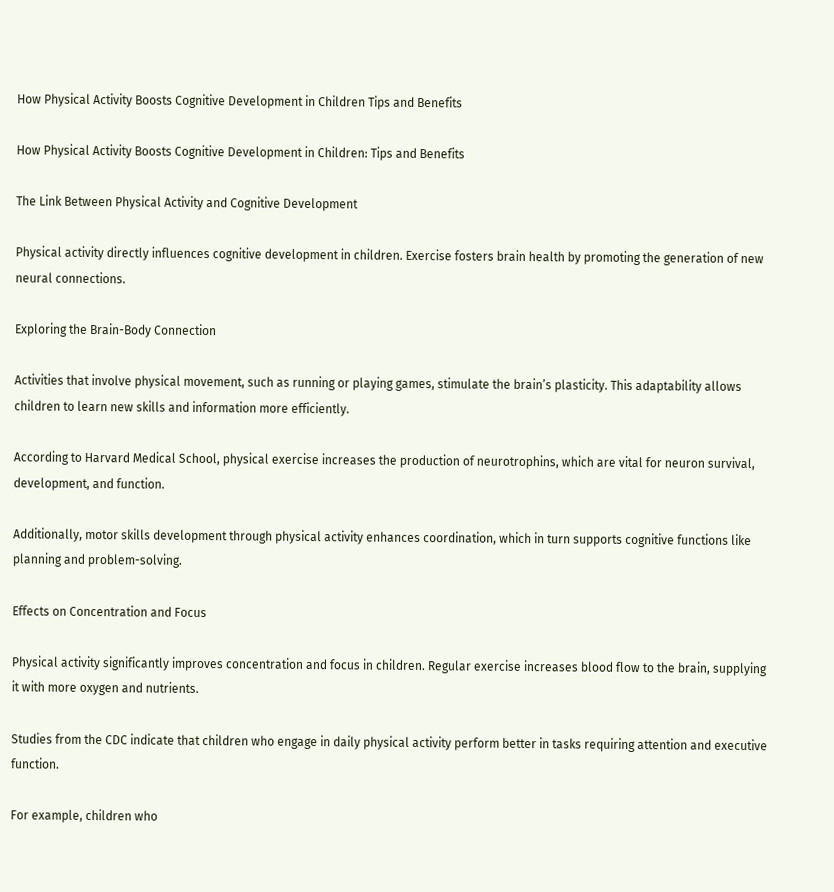How Physical Activity Boosts Cognitive Development in Children Tips and Benefits

How Physical Activity Boosts Cognitive Development in Children: Tips and Benefits

The Link Between Physical Activity and Cognitive Development

Physical activity directly influences cognitive development in children. Exercise fosters brain health by promoting the generation of new neural connections.

Exploring the Brain-Body Connection

Activities that involve physical movement, such as running or playing games, stimulate the brain’s plasticity. This adaptability allows children to learn new skills and information more efficiently.

According to Harvard Medical School, physical exercise increases the production of neurotrophins, which are vital for neuron survival, development, and function.

Additionally, motor skills development through physical activity enhances coordination, which in turn supports cognitive functions like planning and problem-solving.

Effects on Concentration and Focus

Physical activity significantly improves concentration and focus in children. Regular exercise increases blood flow to the brain, supplying it with more oxygen and nutrients.

Studies from the CDC indicate that children who engage in daily physical activity perform better in tasks requiring attention and executive function.

For example, children who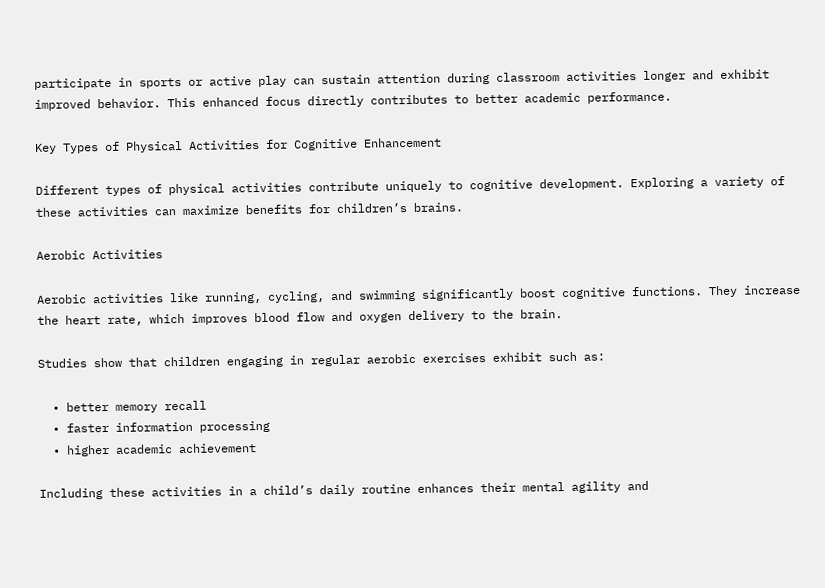participate in sports or active play can sustain attention during classroom activities longer and exhibit improved behavior. This enhanced focus directly contributes to better academic performance.

Key Types of Physical Activities for Cognitive Enhancement

Different types of physical activities contribute uniquely to cognitive development. Exploring a variety of these activities can maximize benefits for children’s brains.

Aerobic Activities

Aerobic activities like running, cycling, and swimming significantly boost cognitive functions. They increase the heart rate, which improves blood flow and oxygen delivery to the brain.

Studies show that children engaging in regular aerobic exercises exhibit such as:

  • better memory recall
  • faster information processing
  • higher academic achievement

Including these activities in a child’s daily routine enhances their mental agility and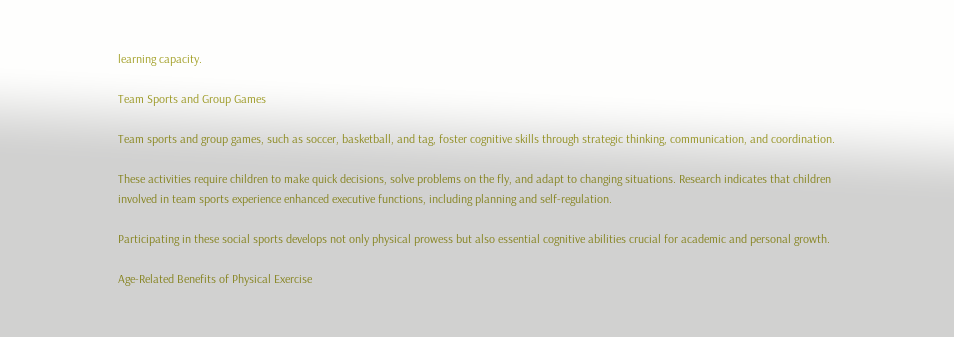learning capacity.

Team Sports and Group Games

Team sports and group games, such as soccer, basketball, and tag, foster cognitive skills through strategic thinking, communication, and coordination.

These activities require children to make quick decisions, solve problems on the fly, and adapt to changing situations. Research indicates that children involved in team sports experience enhanced executive functions, including planning and self-regulation.

Participating in these social sports develops not only physical prowess but also essential cognitive abilities crucial for academic and personal growth.

Age-Related Benefits of Physical Exercise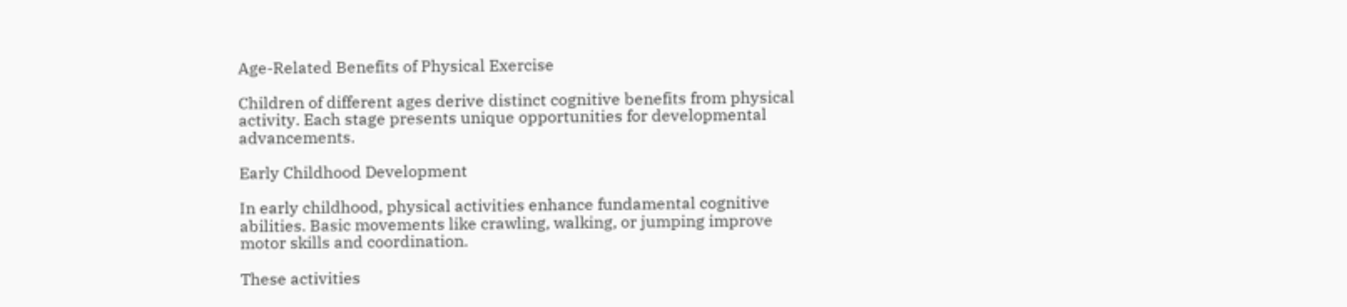Age-Related Benefits of Physical Exercise

Children of different ages derive distinct cognitive benefits from physical activity. Each stage presents unique opportunities for developmental advancements.

Early Childhood Development

In early childhood, physical activities enhance fundamental cognitive abilities. Basic movements like crawling, walking, or jumping improve motor skills and coordination.

These activities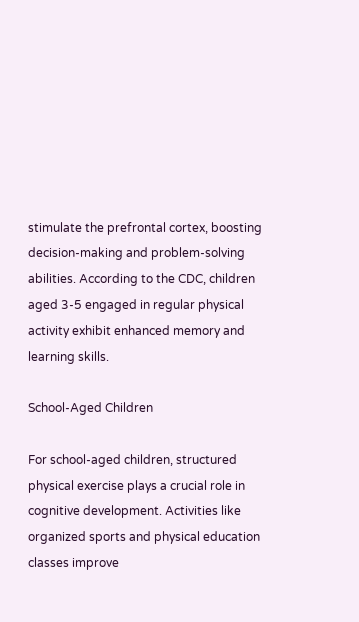stimulate the prefrontal cortex, boosting decision-making and problem-solving abilities. According to the CDC, children aged 3-5 engaged in regular physical activity exhibit enhanced memory and learning skills.

School-Aged Children

For school-aged children, structured physical exercise plays a crucial role in cognitive development. Activities like organized sports and physical education classes improve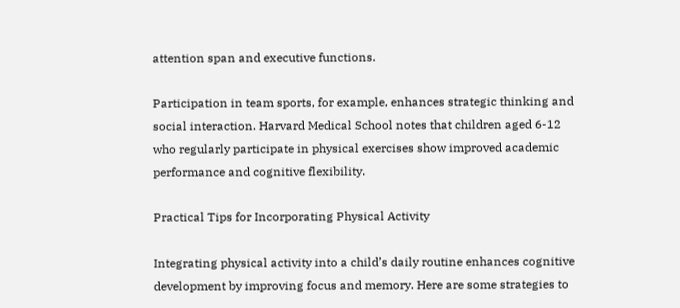attention span and executive functions.

Participation in team sports, for example, enhances strategic thinking and social interaction. Harvard Medical School notes that children aged 6-12 who regularly participate in physical exercises show improved academic performance and cognitive flexibility.

Practical Tips for Incorporating Physical Activity

Integrating physical activity into a child’s daily routine enhances cognitive development by improving focus and memory. Here are some strategies to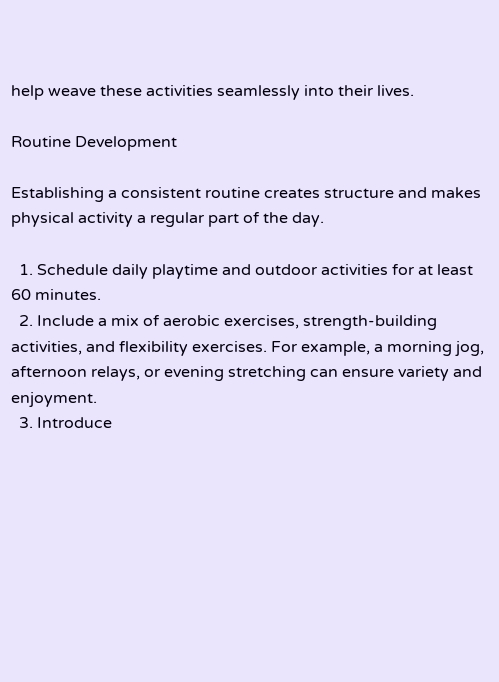help weave these activities seamlessly into their lives.

Routine Development

Establishing a consistent routine creates structure and makes physical activity a regular part of the day.

  1. Schedule daily playtime and outdoor activities for at least 60 minutes.
  2. Include a mix of aerobic exercises, strength-building activities, and flexibility exercises. For example, a morning jog, afternoon relays, or evening stretching can ensure variety and enjoyment.
  3. Introduce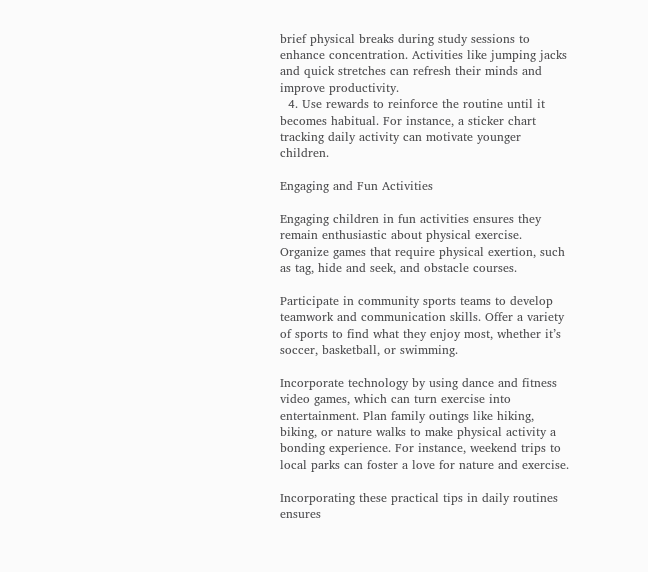brief physical breaks during study sessions to enhance concentration. Activities like jumping jacks and quick stretches can refresh their minds and improve productivity.
  4. Use rewards to reinforce the routine until it becomes habitual. For instance, a sticker chart tracking daily activity can motivate younger children.

Engaging and Fun Activities

Engaging children in fun activities ensures they remain enthusiastic about physical exercise. Organize games that require physical exertion, such as tag, hide and seek, and obstacle courses.

Participate in community sports teams to develop teamwork and communication skills. Offer a variety of sports to find what they enjoy most, whether it’s soccer, basketball, or swimming.

Incorporate technology by using dance and fitness video games, which can turn exercise into entertainment. Plan family outings like hiking, biking, or nature walks to make physical activity a bonding experience. For instance, weekend trips to local parks can foster a love for nature and exercise.

Incorporating these practical tips in daily routines ensures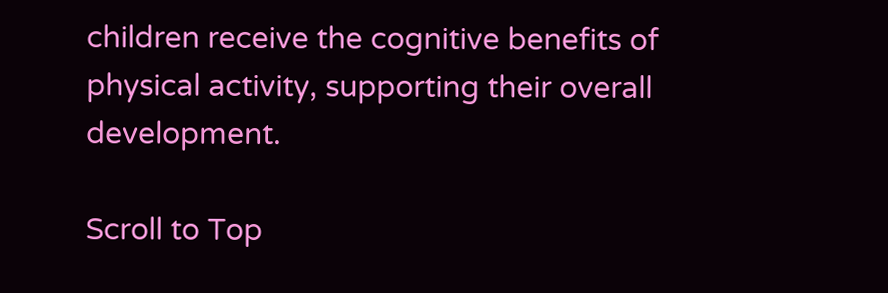children receive the cognitive benefits of physical activity, supporting their overall development.

Scroll to Top